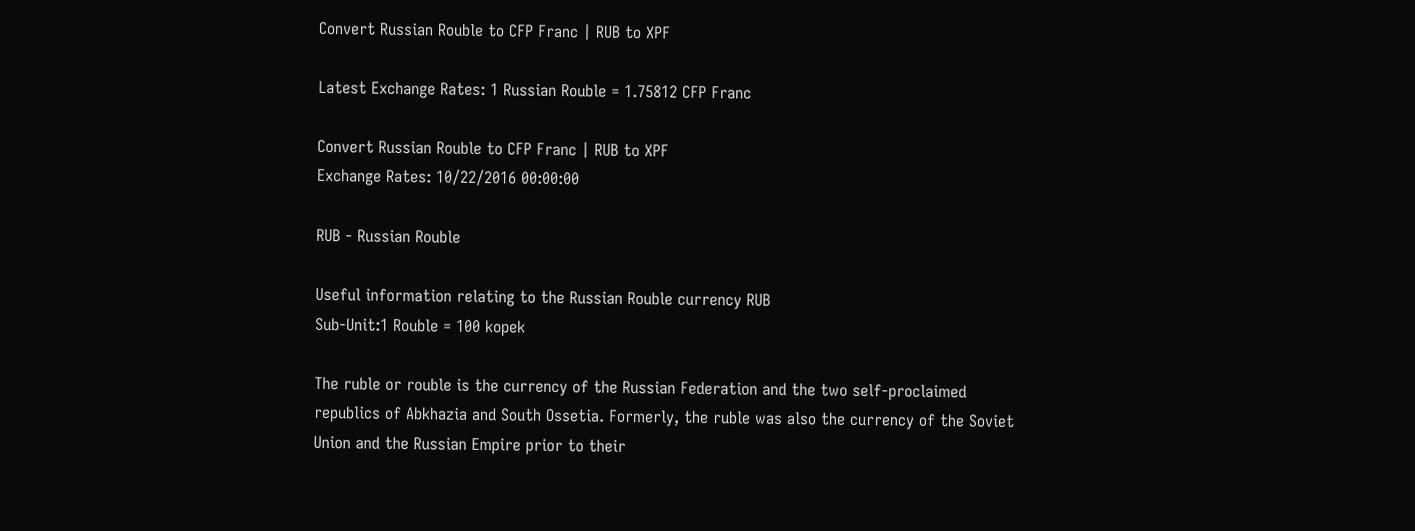Convert Russian Rouble to CFP Franc | RUB to XPF

Latest Exchange Rates: 1 Russian Rouble = 1.75812 CFP Franc

Convert Russian Rouble to CFP Franc | RUB to XPF
Exchange Rates: 10/22/2016 00:00:00

RUB - Russian Rouble

Useful information relating to the Russian Rouble currency RUB
Sub-Unit:1 Rouble = 100 kopek

The ruble or rouble is the currency of the Russian Federation and the two self-proclaimed republics of Abkhazia and South Ossetia. Formerly, the ruble was also the currency of the Soviet Union and the Russian Empire prior to their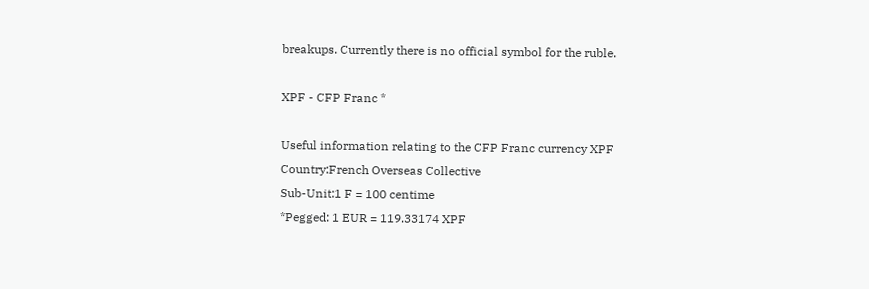breakups. Currently there is no official symbol for the ruble.

XPF - CFP Franc *

Useful information relating to the CFP Franc currency XPF
Country:French Overseas Collective
Sub-Unit:1 F = 100 centime
*Pegged: 1 EUR = 119.33174 XPF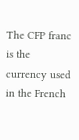The CFP franc is the currency used in the French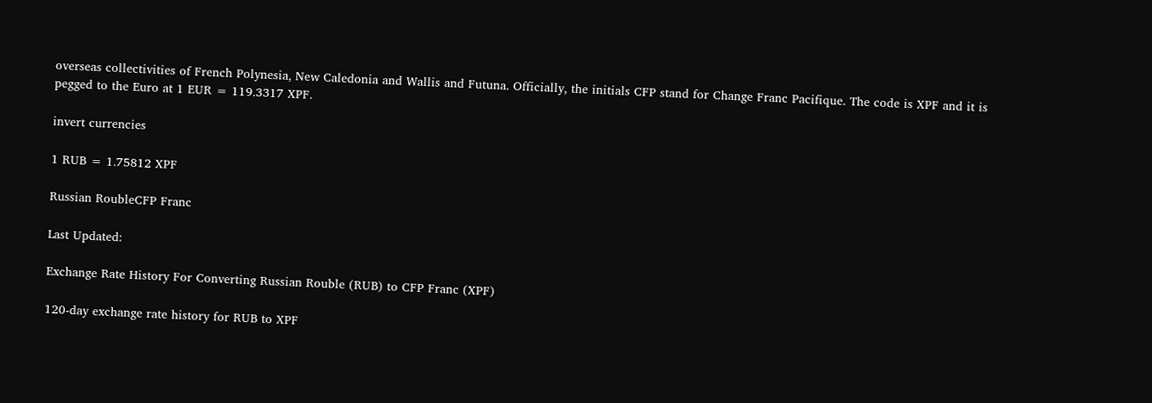overseas collectivities of French Polynesia, New Caledonia and Wallis and Futuna. Officially, the initials CFP stand for Change Franc Pacifique. The code is XPF and it is pegged to the Euro at 1 EUR = 119.3317 XPF.

invert currencies

1 RUB = 1.75812 XPF

Russian RoubleCFP Franc

Last Updated:

Exchange Rate History For Converting Russian Rouble (RUB) to CFP Franc (XPF)

120-day exchange rate history for RUB to XPF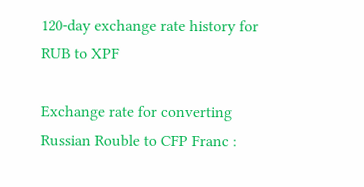120-day exchange rate history for RUB to XPF

Exchange rate for converting Russian Rouble to CFP Franc :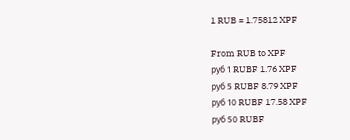1 RUB = 1.75812 XPF

From RUB to XPF
руб 1 RUBF 1.76 XPF
руб 5 RUBF 8.79 XPF
руб 10 RUBF 17.58 XPF
руб 50 RUBF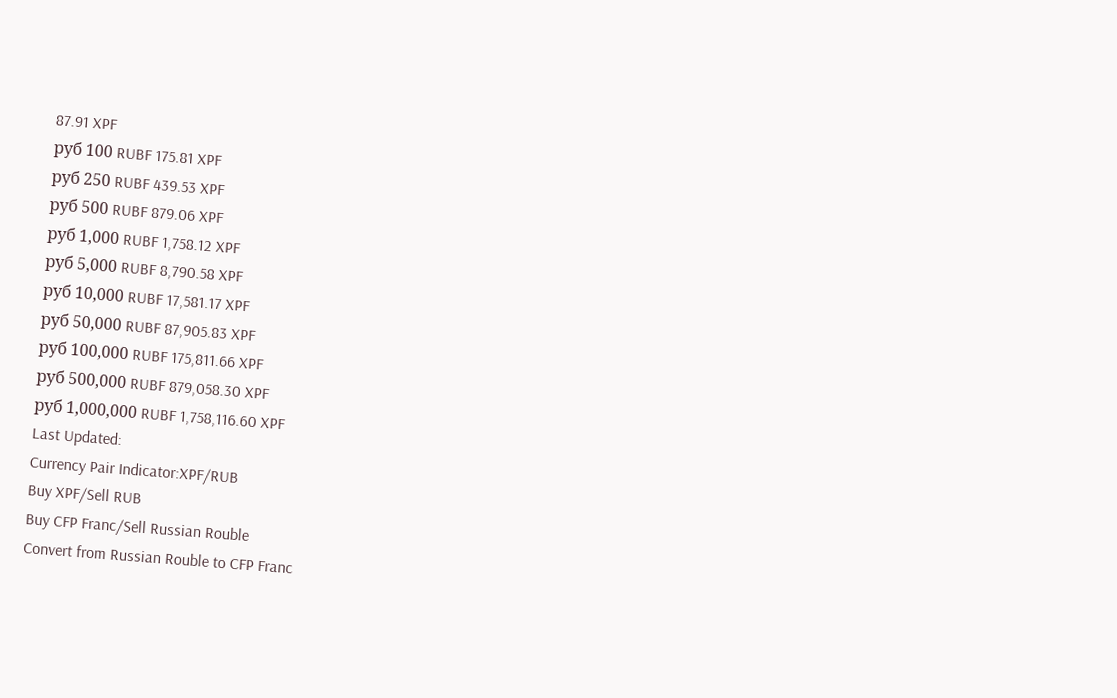87.91 XPF
руб 100 RUBF 175.81 XPF
руб 250 RUBF 439.53 XPF
руб 500 RUBF 879.06 XPF
руб 1,000 RUBF 1,758.12 XPF
руб 5,000 RUBF 8,790.58 XPF
руб 10,000 RUBF 17,581.17 XPF
руб 50,000 RUBF 87,905.83 XPF
руб 100,000 RUBF 175,811.66 XPF
руб 500,000 RUBF 879,058.30 XPF
руб 1,000,000 RUBF 1,758,116.60 XPF
Last Updated:
Currency Pair Indicator:XPF/RUB
Buy XPF/Sell RUB
Buy CFP Franc/Sell Russian Rouble
Convert from Russian Rouble to CFP Franc